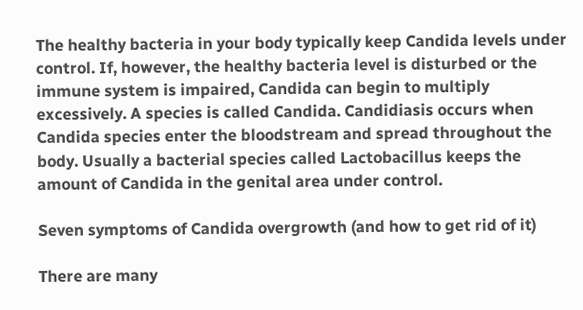The healthy bacteria in your body typically keep Candida levels under control. If, however, the healthy bacteria level is disturbed or the immune system is impaired, Candida can begin to multiply excessively. A species is called Candida. Candidiasis occurs when Candida species enter the bloodstream and spread throughout the body. Usually a bacterial species called Lactobacillus keeps the amount of Candida in the genital area under control.

Seven symptoms of Candida overgrowth (and how to get rid of it)

There are many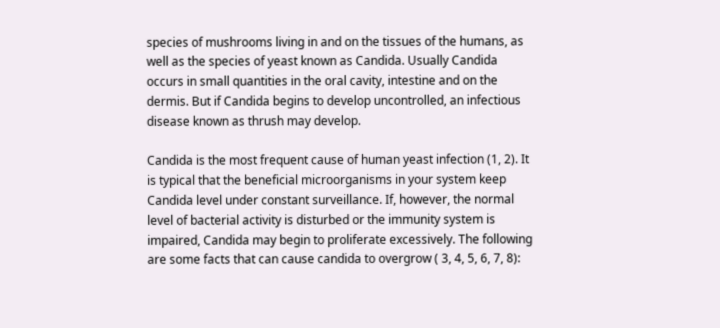species of mushrooms living in and on the tissues of the humans, as well as the species of yeast known as Candida. Usually Candida occurs in small quantities in the oral cavity, intestine and on the dermis. But if Candida begins to develop uncontrolled, an infectious disease known as thrush may develop.

Candida is the most frequent cause of human yeast infection (1, 2). It is typical that the beneficial microorganisms in your system keep Candida level under constant surveillance. If, however, the normal level of bacterial activity is disturbed or the immunity system is impaired, Candida may begin to proliferate excessively. The following are some facts that can cause candida to overgrow ( 3, 4, 5, 6, 7, 8):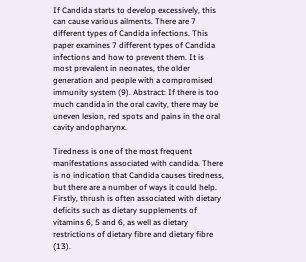If Candida starts to develop excessively, this can cause various ailments. There are 7 different types of Candida infections. This paper examines 7 different types of Candida infections and how to prevent them. It is most prevalent in neonates, the older generation and people with a compromised immunity system (9). Abstract: If there is too much candida in the oral cavity, there may be uneven lesion, red spots and pains in the oral cavity andopharynx.

Tiredness is one of the most frequent manifestations associated with candida. There is no indication that Candida causes tiredness, but there are a number of ways it could help. Firstly, thrush is often associated with dietary deficits such as dietary supplements of vitamins 6, 5 and 6, as well as dietary restrictions of dietary fibre and dietary fibre (13).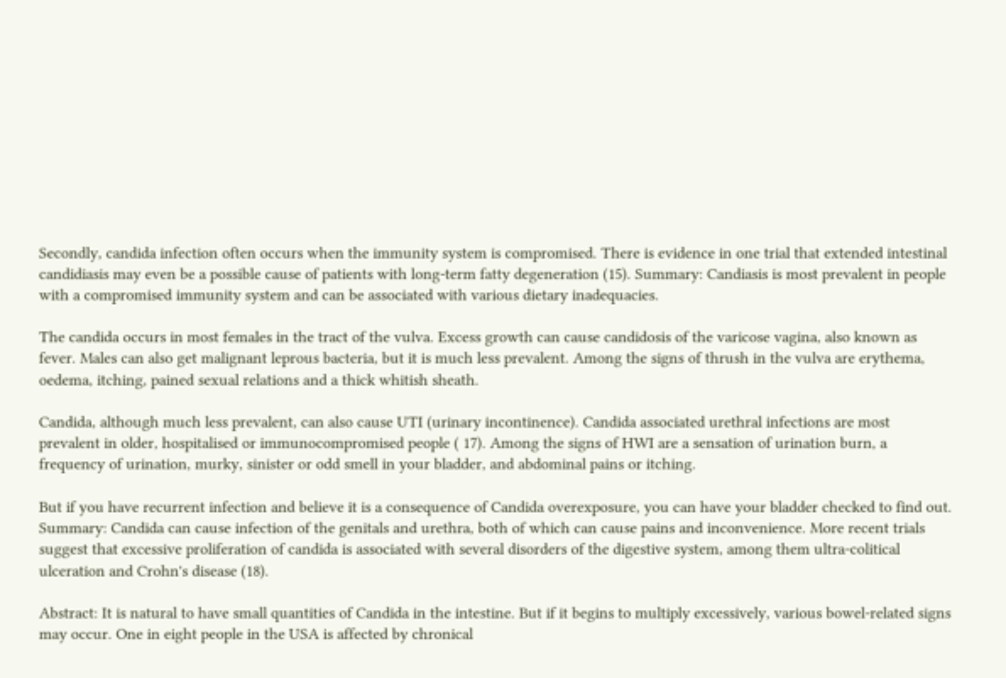Secondly, candida infection often occurs when the immunity system is compromised. There is evidence in one trial that extended intestinal candidiasis may even be a possible cause of patients with long-term fatty degeneration (15). Summary: Candiasis is most prevalent in people with a compromised immunity system and can be associated with various dietary inadequacies.

The candida occurs in most females in the tract of the vulva. Excess growth can cause candidosis of the varicose vagina, also known as fever. Males can also get malignant leprous bacteria, but it is much less prevalent. Among the signs of thrush in the vulva are erythema, oedema, itching, pained sexual relations and a thick whitish sheath.

Candida, although much less prevalent, can also cause UTI (urinary incontinence). Candida associated urethral infections are most prevalent in older, hospitalised or immunocompromised people ( 17). Among the signs of HWI are a sensation of urination burn, a frequency of urination, murky, sinister or odd smell in your bladder, and abdominal pains or itching.

But if you have recurrent infection and believe it is a consequence of Candida overexposure, you can have your bladder checked to find out. Summary: Candida can cause infection of the genitals and urethra, both of which can cause pains and inconvenience. More recent trials suggest that excessive proliferation of candida is associated with several disorders of the digestive system, among them ultra-colitical ulceration and Crohn's disease (18).

Abstract: It is natural to have small quantities of Candida in the intestine. But if it begins to multiply excessively, various bowel-related signs may occur. One in eight people in the USA is affected by chronical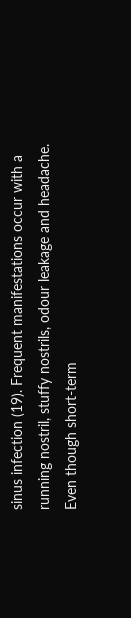sinus infection (19). Frequent manifestations occur with a running nostril, stuffy nostrils, odour leakage and headache. Even though short-term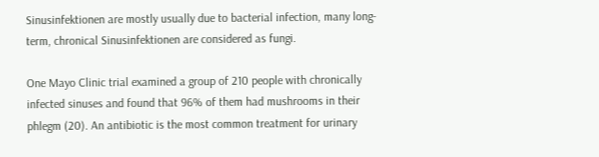Sinusinfektionen are mostly usually due to bacterial infection, many long-term, chronical Sinusinfektionen are considered as fungi.

One Mayo Clinic trial examined a group of 210 people with chronically infected sinuses and found that 96% of them had mushrooms in their phlegm (20). An antibiotic is the most common treatment for urinary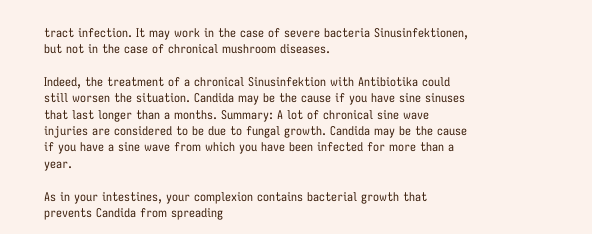tract infection. It may work in the case of severe bacteria Sinusinfektionen, but not in the case of chronical mushroom diseases.

Indeed, the treatment of a chronical Sinusinfektion with Antibiotika could still worsen the situation. Candida may be the cause if you have sine sinuses that last longer than a months. Summary: A lot of chronical sine wave injuries are considered to be due to fungal growth. Candida may be the cause if you have a sine wave from which you have been infected for more than a year.

As in your intestines, your complexion contains bacterial growth that prevents Candida from spreading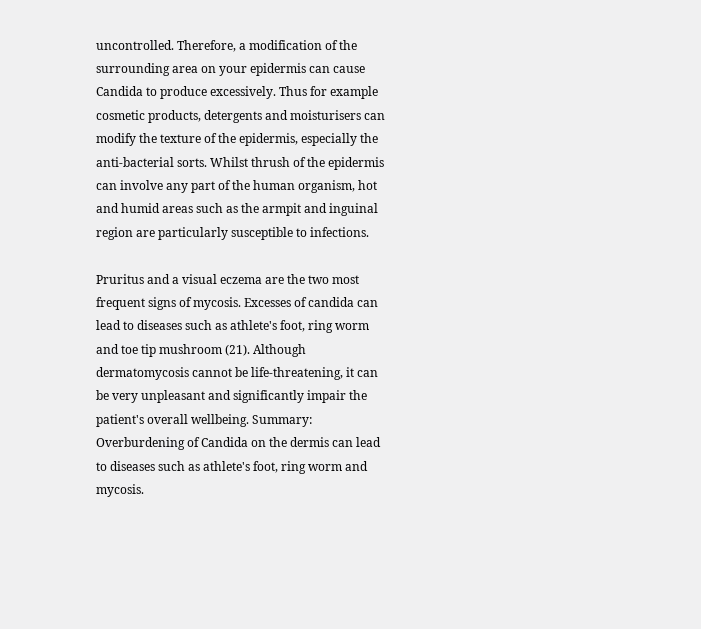uncontrolled. Therefore, a modification of the surrounding area on your epidermis can cause Candida to produce excessively. Thus for example cosmetic products, detergents and moisturisers can modify the texture of the epidermis, especially the anti-bacterial sorts. Whilst thrush of the epidermis can involve any part of the human organism, hot and humid areas such as the armpit and inguinal region are particularly susceptible to infections.

Pruritus and a visual eczema are the two most frequent signs of mycosis. Excesses of candida can lead to diseases such as athlete's foot, ring worm and toe tip mushroom (21). Although dermatomycosis cannot be life-threatening, it can be very unpleasant and significantly impair the patient's overall wellbeing. Summary: Overburdening of Candida on the dermis can lead to diseases such as athlete's foot, ring worm and mycosis.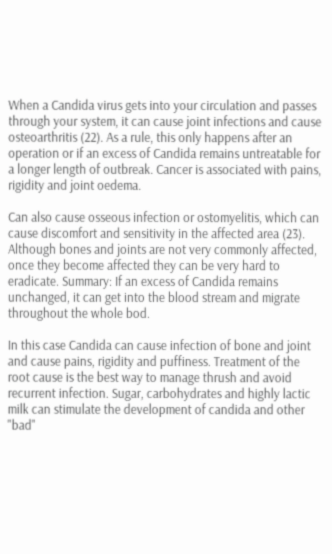When a Candida virus gets into your circulation and passes through your system, it can cause joint infections and cause osteoarthritis (22). As a rule, this only happens after an operation or if an excess of Candida remains untreatable for a longer length of outbreak. Cancer is associated with pains, rigidity and joint oedema.

Can also cause osseous infection or ostomyelitis, which can cause discomfort and sensitivity in the affected area (23). Although bones and joints are not very commonly affected, once they become affected they can be very hard to eradicate. Summary: If an excess of Candida remains unchanged, it can get into the blood stream and migrate throughout the whole bod.

In this case Candida can cause infection of bone and joint and cause pains, rigidity and puffiness. Treatment of the root cause is the best way to manage thrush and avoid recurrent infection. Sugar, carbohydrates and highly lactic milk can stimulate the development of candida and other "bad"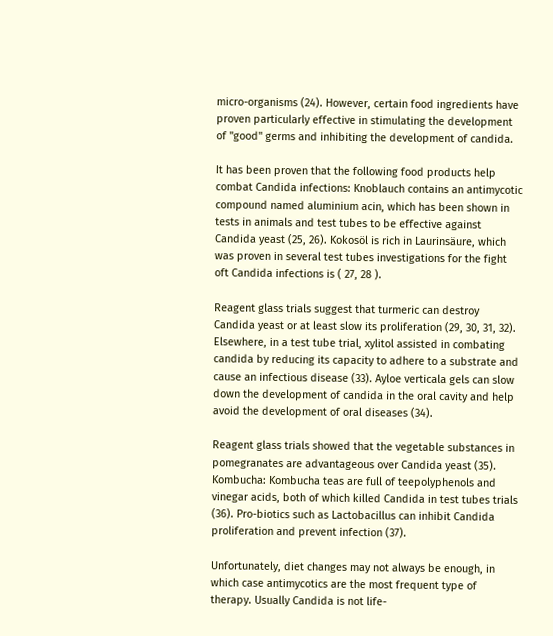micro-organisms (24). However, certain food ingredients have proven particularly effective in stimulating the development of "good" germs and inhibiting the development of candida.

It has been proven that the following food products help combat Candida infections: Knoblauch contains an antimycotic compound named aluminium acin, which has been shown in tests in animals and test tubes to be effective against Candida yeast (25, 26). Kokosöl is rich in Laurinsäure, which was proven in several test tubes investigations for the fight oft Candida infections is ( 27, 28 ).

Reagent glass trials suggest that turmeric can destroy Candida yeast or at least slow its proliferation (29, 30, 31, 32). Elsewhere, in a test tube trial, xylitol assisted in combating candida by reducing its capacity to adhere to a substrate and cause an infectious disease (33). Ayloe verticala gels can slow down the development of candida in the oral cavity and help avoid the development of oral diseases (34).

Reagent glass trials showed that the vegetable substances in pomegranates are advantageous over Candida yeast (35). Kombucha: Kombucha teas are full of teepolyphenols and vinegar acids, both of which killed Candida in test tubes trials (36). Pro-biotics such as Lactobacillus can inhibit Candida proliferation and prevent infection (37).

Unfortunately, diet changes may not always be enough, in which case antimycotics are the most frequent type of therapy. Usually Candida is not life-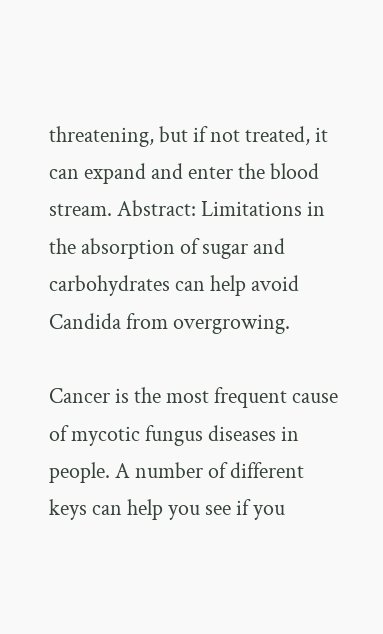threatening, but if not treated, it can expand and enter the blood stream. Abstract: Limitations in the absorption of sugar and carbohydrates can help avoid Candida from overgrowing.

Cancer is the most frequent cause of mycotic fungus diseases in people. A number of different keys can help you see if you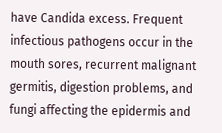have Candida excess. Frequent infectious pathogens occur in the mouth sores, recurrent malignant germitis, digestion problems, and fungi affecting the epidermis and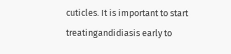cuticles. It is important to start treatingandidiasis early to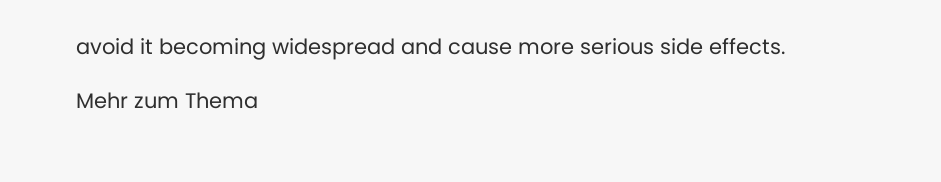avoid it becoming widespread and cause more serious side effects.

Mehr zum Thema